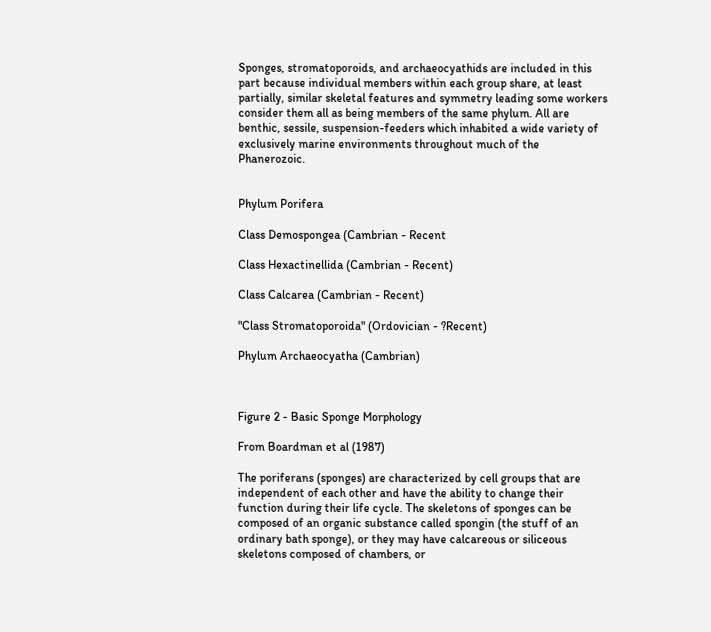Sponges, stromatoporoids, and archaeocyathids are included in this part because individual members within each group share, at least partially, similar skeletal features and symmetry leading some workers consider them all as being members of the same phylum. All are benthic, sessile, suspension-feeders which inhabited a wide variety of exclusively marine environments throughout much of the Phanerozoic.


Phylum Porifera

Class Demospongea (Cambrian - Recent

Class Hexactinellida (Cambrian - Recent)

Class Calcarea (Cambrian - Recent)

"Class Stromatoporoida" (Ordovician - ?Recent)

Phylum Archaeocyatha (Cambrian)



Figure 2 - Basic Sponge Morphology

From Boardman et al (1987)

The poriferans (sponges) are characterized by cell groups that are independent of each other and have the ability to change their function during their life cycle. The skeletons of sponges can be composed of an organic substance called spongin (the stuff of an ordinary bath sponge), or they may have calcareous or siliceous skeletons composed of chambers, or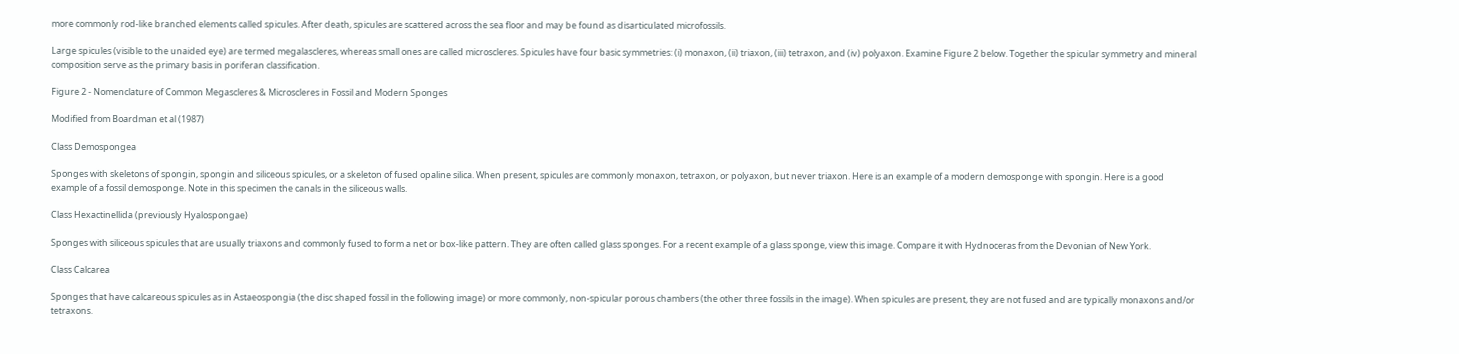more commonly rod-like branched elements called spicules. After death, spicules are scattered across the sea floor and may be found as disarticulated microfossils.

Large spicules (visible to the unaided eye) are termed megalascleres, whereas small ones are called microscleres. Spicules have four basic symmetries: (i) monaxon, (ii) triaxon, (iii) tetraxon, and (iv) polyaxon. Examine Figure 2 below. Together the spicular symmetry and mineral composition serve as the primary basis in poriferan classification.

Figure 2 - Nomenclature of Common Megascleres & Microscleres in Fossil and Modern Sponges

Modified from Boardman et al (1987)

Class Demospongea

Sponges with skeletons of spongin, spongin and siliceous spicules, or a skeleton of fused opaline silica. When present, spicules are commonly monaxon, tetraxon, or polyaxon, but never triaxon. Here is an example of a modern demosponge with spongin. Here is a good example of a fossil demosponge. Note in this specimen the canals in the siliceous walls.

Class Hexactinellida (previously Hyalospongae)

Sponges with siliceous spicules that are usually triaxons and commonly fused to form a net or box-like pattern. They are often called glass sponges. For a recent example of a glass sponge, view this image. Compare it with Hydnoceras from the Devonian of New York.

Class Calcarea

Sponges that have calcareous spicules as in Astaeospongia (the disc shaped fossil in the following image) or more commonly, non-spicular porous chambers (the other three fossils in the image). When spicules are present, they are not fused and are typically monaxons and/or tetraxons.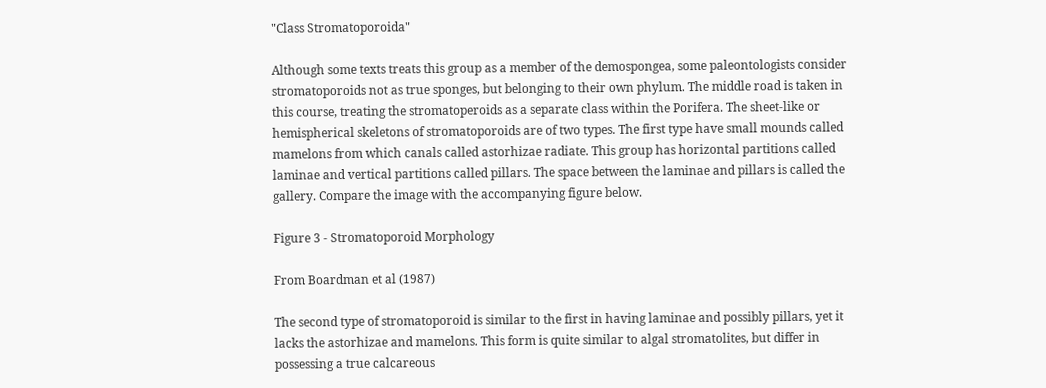"Class Stromatoporoida"

Although some texts treats this group as a member of the demospongea, some paleontologists consider stromatoporoids not as true sponges, but belonging to their own phylum. The middle road is taken in this course, treating the stromatoperoids as a separate class within the Porifera. The sheet-like or hemispherical skeletons of stromatoporoids are of two types. The first type have small mounds called mamelons from which canals called astorhizae radiate. This group has horizontal partitions called laminae and vertical partitions called pillars. The space between the laminae and pillars is called the gallery. Compare the image with the accompanying figure below.

Figure 3 - Stromatoporoid Morphology

From Boardman et al (1987)

The second type of stromatoporoid is similar to the first in having laminae and possibly pillars, yet it lacks the astorhizae and mamelons. This form is quite similar to algal stromatolites, but differ in possessing a true calcareous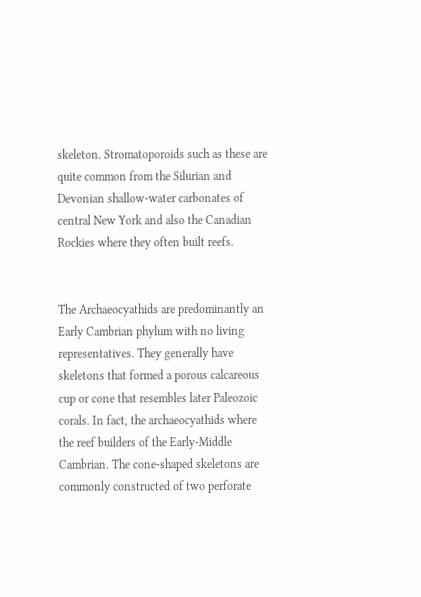skeleton. Stromatoporoids such as these are quite common from the Silurian and Devonian shallow-water carbonates of central New York and also the Canadian Rockies where they often built reefs.


The Archaeocyathids are predominantly an Early Cambrian phylum with no living representatives. They generally have skeletons that formed a porous calcareous cup or cone that resembles later Paleozoic corals. In fact, the archaeocyathids where the reef builders of the Early-Middle Cambrian. The cone-shaped skeletons are commonly constructed of two perforate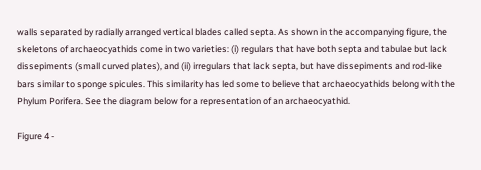walls separated by radially arranged vertical blades called septa. As shown in the accompanying figure, the skeletons of archaeocyathids come in two varieties: (i) regulars that have both septa and tabulae but lack dissepiments (small curved plates), and (ii) irregulars that lack septa, but have dissepiments and rod-like bars similar to sponge spicules. This similarity has led some to believe that archaeocyathids belong with the Phylum Porifera. See the diagram below for a representation of an archaeocyathid.

Figure 4 -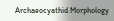Archaeocyathid Morphology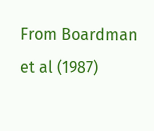From Boardman et al (1987)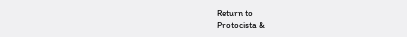Return to
Protocista &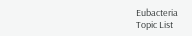Eubacteria
Topic List